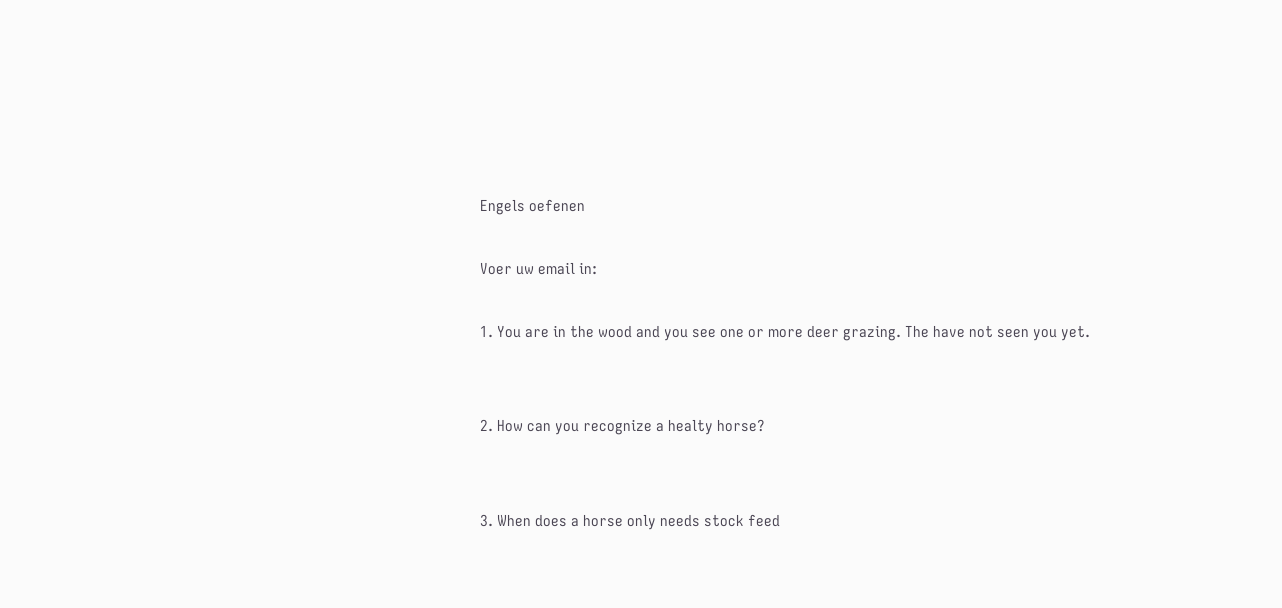Engels oefenen

Voer uw email in:

1. You are in the wood and you see one or more deer grazing. The have not seen you yet.


2. How can you recognize a healty horse?


3. When does a horse only needs stock feed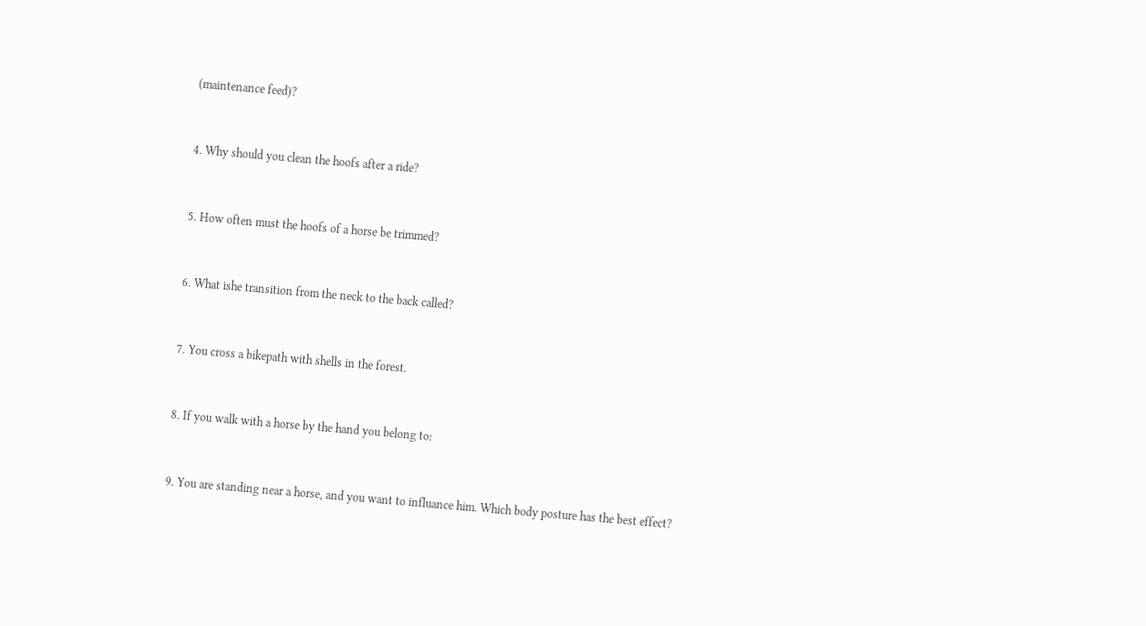(maintenance feed)?


4. Why should you clean the hoofs after a ride?


5. How often must the hoofs of a horse be trimmed?


6. What ishe transition from the neck to the back called?


7. You cross a bikepath with shells in the forest.


8. If you walk with a horse by the hand you belong to:


9. You are standing near a horse, and you want to influance him. Which body posture has the best effect?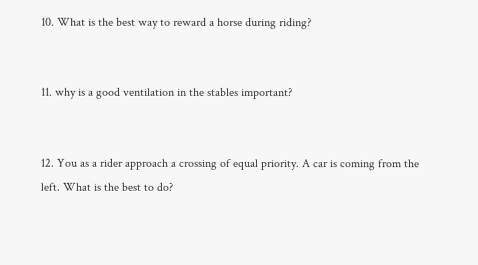10. What is the best way to reward a horse during riding?


11. why is a good ventilation in the stables important?


12. You as a rider approach a crossing of equal priority. A car is coming from the left. What is the best to do?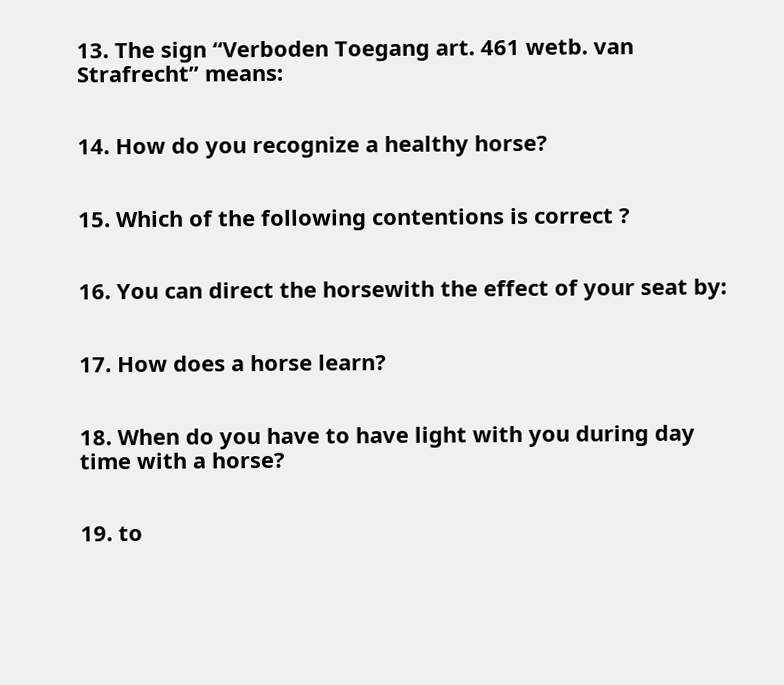13. The sign “Verboden Toegang art. 461 wetb. van Strafrecht” means:


14. How do you recognize a healthy horse?


15. Which of the following contentions is correct ?


16. You can direct the horsewith the effect of your seat by:


17. How does a horse learn?


18. When do you have to have light with you during day time with a horse?


19. to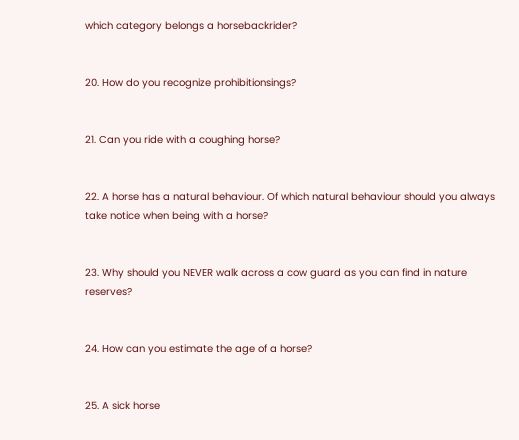which category belongs a horsebackrider?


20. How do you recognize prohibitionsings?


21. Can you ride with a coughing horse?


22. A horse has a natural behaviour. Of which natural behaviour should you always take notice when being with a horse?


23. Why should you NEVER walk across a cow guard as you can find in nature reserves?


24. How can you estimate the age of a horse?


25. A sick horse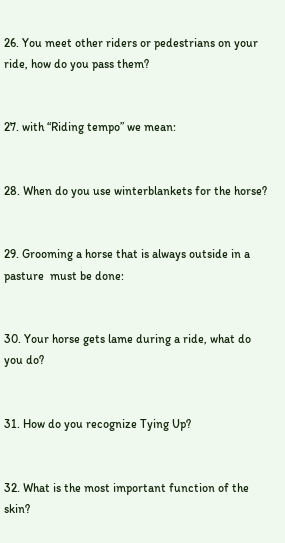26. You meet other riders or pedestrians on your ride, how do you pass them?


27. with “Riding tempo” we mean:


28. When do you use winterblankets for the horse?


29. Grooming a horse that is always outside in a pasture  must be done:


30. Your horse gets lame during a ride, what do you do?


31. How do you recognize Tying Up?


32. What is the most important function of the skin?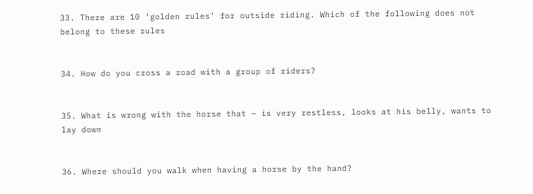33. There are 10 ‘golden rules’ for outside riding. Which of the following does not belong to these rules


34. How do you cross a road with a group of riders?


35. What is wrong with the horse that – is very restless, looks at his belly, wants to lay down


36. Where should you walk when having a horse by the hand?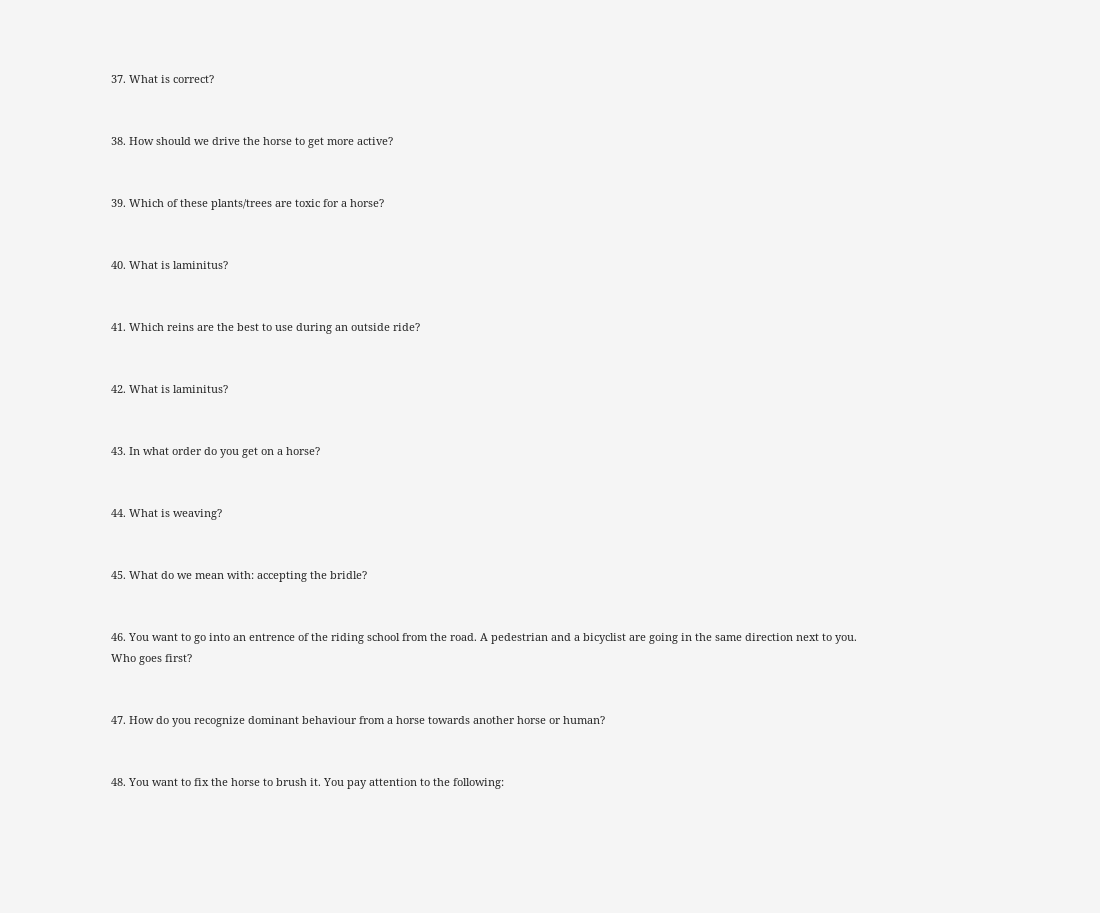37. What is correct?


38. How should we drive the horse to get more active?


39. Which of these plants/trees are toxic for a horse?


40. What is laminitus?


41. Which reins are the best to use during an outside ride?


42. What is laminitus?


43. In what order do you get on a horse?


44. What is weaving?


45. What do we mean with: accepting the bridle?


46. You want to go into an entrence of the riding school from the road. A pedestrian and a bicyclist are going in the same direction next to you. Who goes first?


47. How do you recognize dominant behaviour from a horse towards another horse or human?


48. You want to fix the horse to brush it. You pay attention to the following: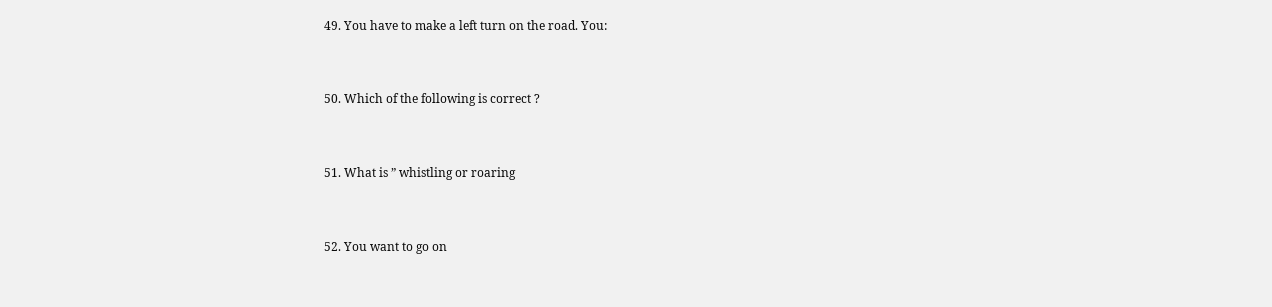49. You have to make a left turn on the road. You:


50. Which of the following is correct ?


51. What is ” whistling or roaring


52. You want to go on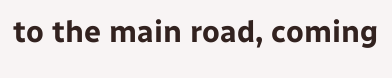to the main road, coming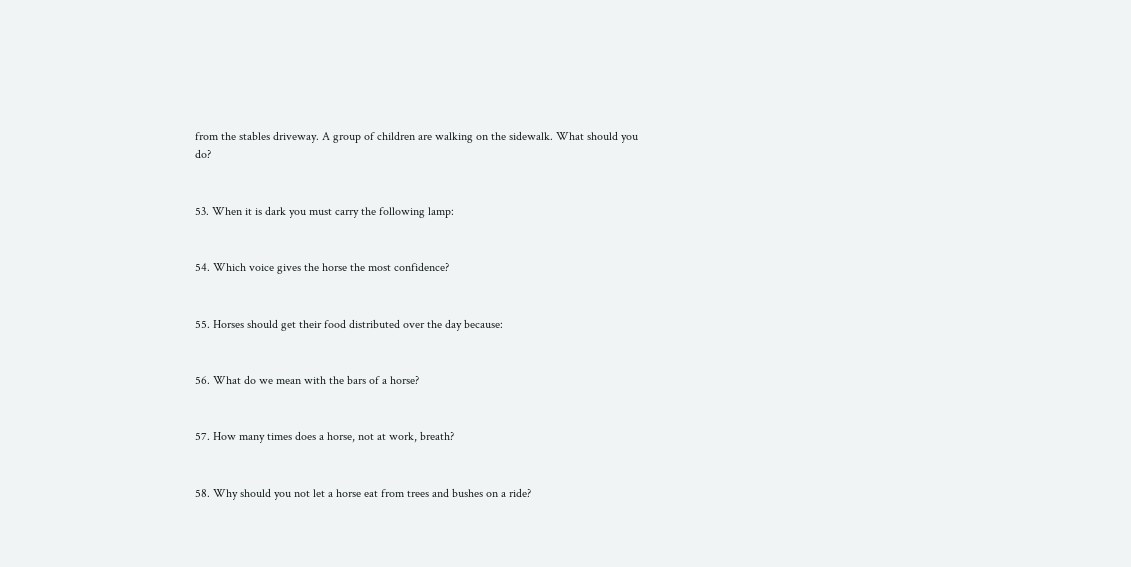from the stables driveway. A group of children are walking on the sidewalk. What should you do?


53. When it is dark you must carry the following lamp:


54. Which voice gives the horse the most confidence?


55. Horses should get their food distributed over the day because:


56. What do we mean with the bars of a horse?


57. How many times does a horse, not at work, breath?


58. Why should you not let a horse eat from trees and bushes on a ride?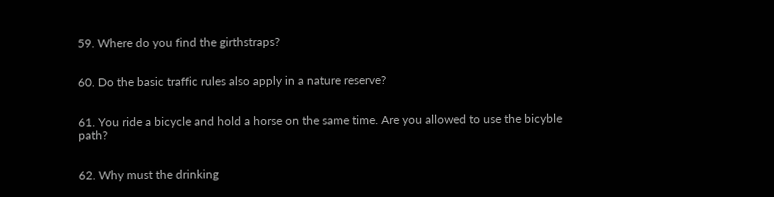59. Where do you find the girthstraps?


60. Do the basic traffic rules also apply in a nature reserve?


61. You ride a bicycle and hold a horse on the same time. Are you allowed to use the bicyble path?


62. Why must the drinking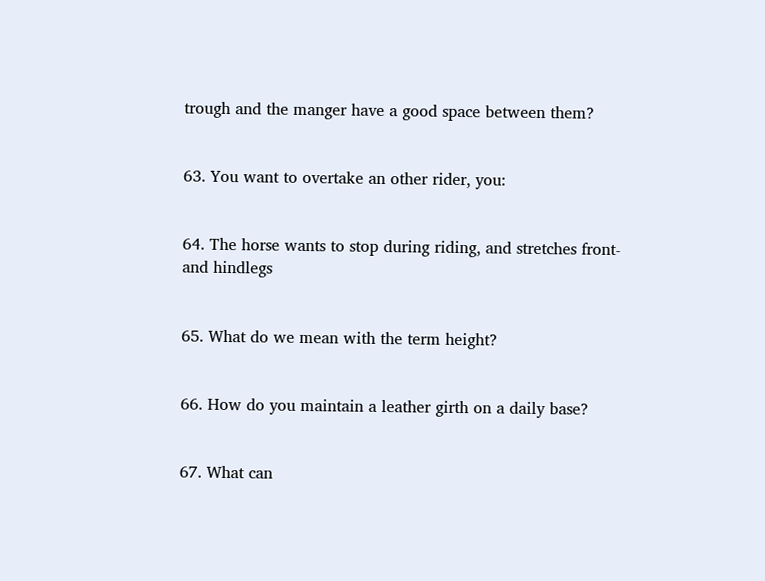trough and the manger have a good space between them?


63. You want to overtake an other rider, you:


64. The horse wants to stop during riding, and stretches front- and hindlegs


65. What do we mean with the term height?


66. How do you maintain a leather girth on a daily base?


67. What can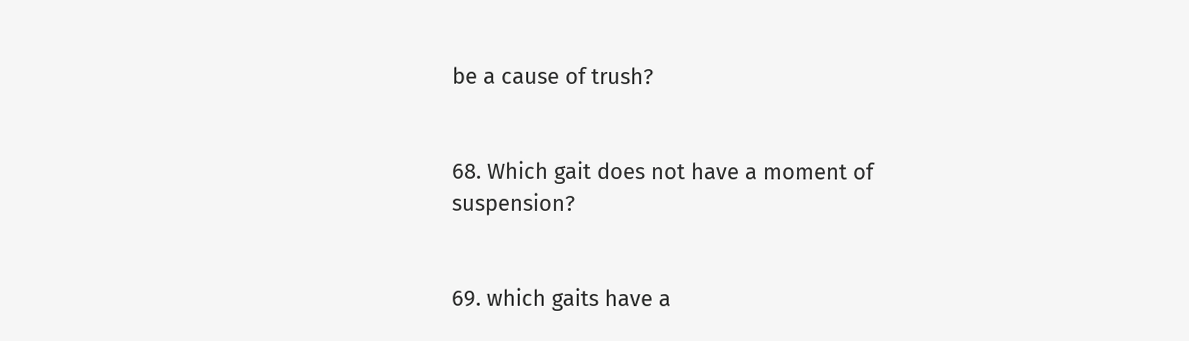be a cause of trush?


68. Which gait does not have a moment of suspension?


69. which gaits have a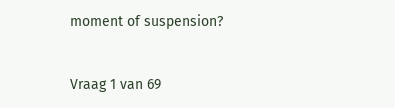moment of suspension?


Vraag 1 van 69